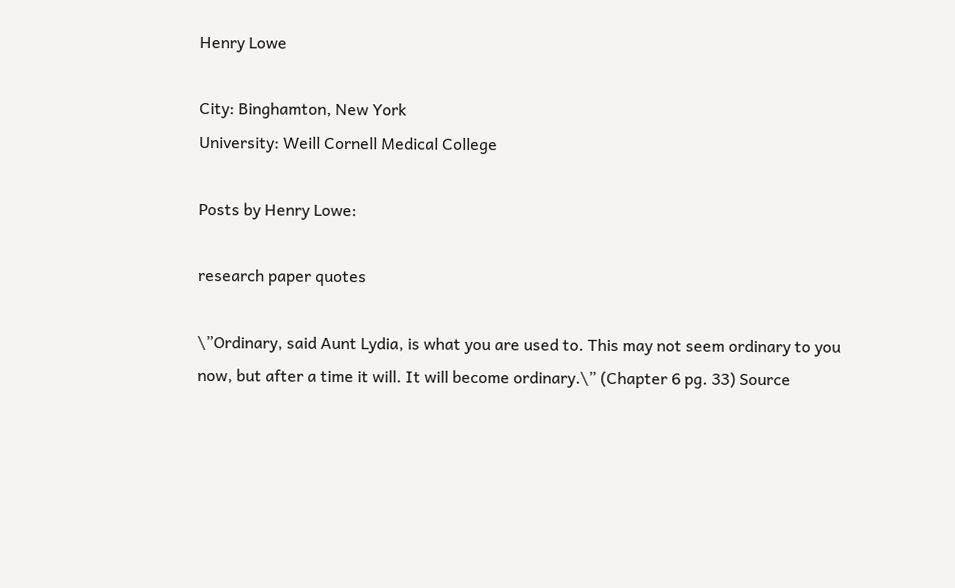Henry Lowe

City: Binghamton, New York
University: Weill Cornell Medical College

Posts by Henry Lowe:

research paper quotes

\”Ordinary, said Aunt Lydia, is what you are used to. This may not seem ordinary to you now, but after a time it will. It will become ordinary.\” (Chapter 6 pg. 33) Source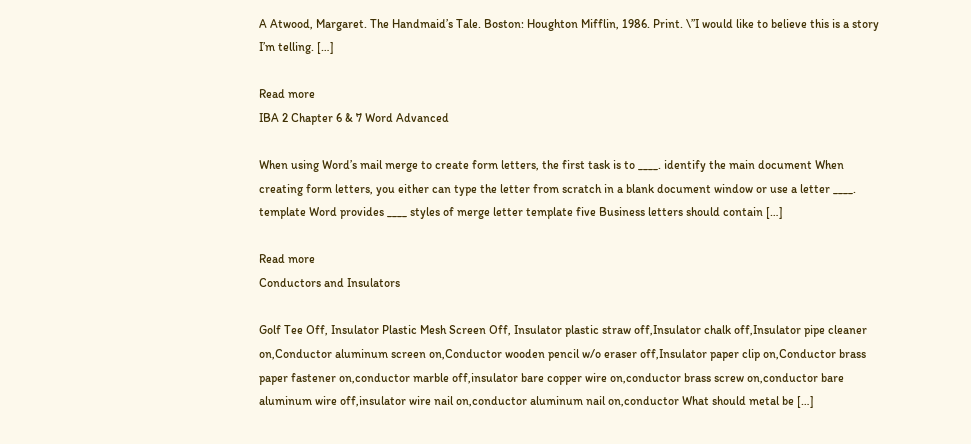A Atwood, Margaret. The Handmaid’s Tale. Boston: Houghton Mifflin, 1986. Print. \”I would like to believe this is a story I’m telling. […]

Read more
IBA 2 Chapter 6 & 7 Word Advanced

When using Word’s mail merge to create form letters, the first task is to ____. identify the main document When creating form letters, you either can type the letter from scratch in a blank document window or use a letter ____. template Word provides ____ styles of merge letter template five Business letters should contain […]

Read more
Conductors and Insulators

Golf Tee Off, Insulator Plastic Mesh Screen Off, Insulator plastic straw off,Insulator chalk off,Insulator pipe cleaner on,Conductor aluminum screen on,Conductor wooden pencil w/o eraser off,Insulator paper clip on,Conductor brass paper fastener on,conductor marble off,insulator bare copper wire on,conductor brass screw on,conductor bare aluminum wire off,insulator wire nail on,conductor aluminum nail on,conductor What should metal be […]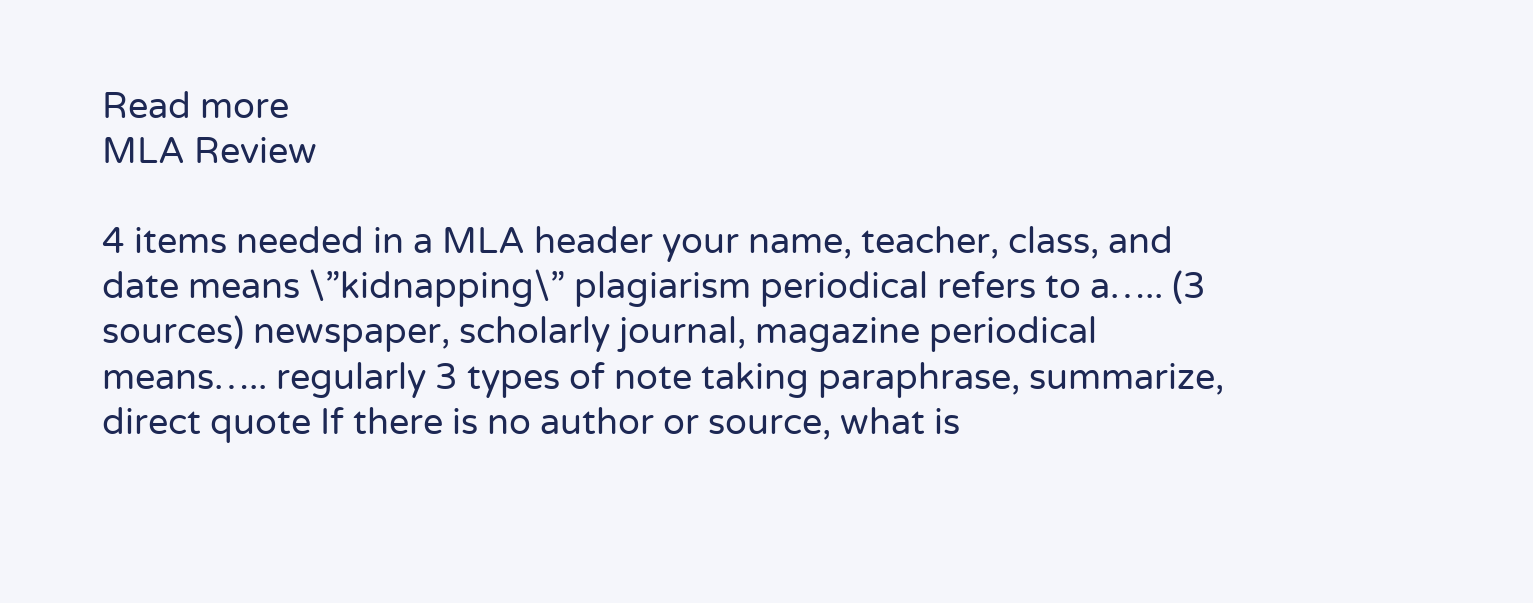Read more
MLA Review

4 items needed in a MLA header your name, teacher, class, and date means \”kidnapping\” plagiarism periodical refers to a….. (3 sources) newspaper, scholarly journal, magazine periodical means….. regularly 3 types of note taking paraphrase, summarize, direct quote If there is no author or source, what is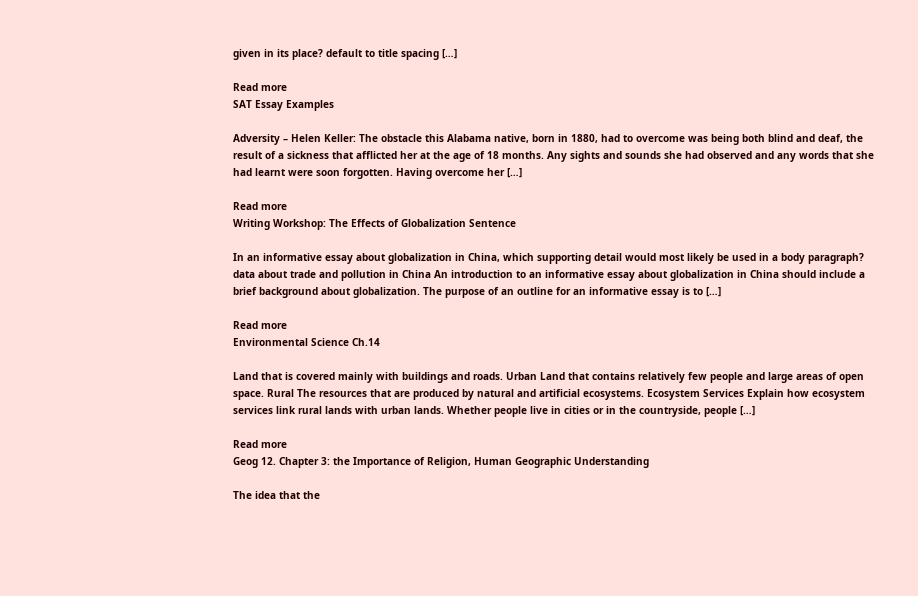given in its place? default to title spacing […]

Read more
SAT Essay Examples

Adversity – Helen Keller: The obstacle this Alabama native, born in 1880, had to overcome was being both blind and deaf, the result of a sickness that afflicted her at the age of 18 months. Any sights and sounds she had observed and any words that she had learnt were soon forgotten. Having overcome her […]

Read more
Writing Workshop: The Effects of Globalization Sentence

In an informative essay about globalization in China, which supporting detail would most likely be used in a body paragraph? data about trade and pollution in China An introduction to an informative essay about globalization in China should include a brief background about globalization. The purpose of an outline for an informative essay is to […]

Read more
Environmental Science Ch.14

Land that is covered mainly with buildings and roads. Urban Land that contains relatively few people and large areas of open space. Rural The resources that are produced by natural and artificial ecosystems. Ecosystem Services Explain how ecosystem services link rural lands with urban lands. Whether people live in cities or in the countryside, people […]

Read more
Geog 12. Chapter 3: the Importance of Religion, Human Geographic Understanding

The idea that the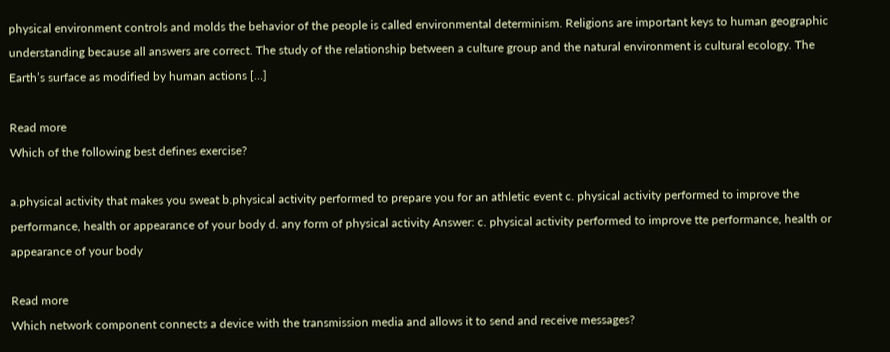physical environment controls and molds the behavior of the people is called environmental determinism. Religions are important keys to human geographic understanding because all answers are correct. The study of the relationship between a culture group and the natural environment is cultural ecology. The Earth’s surface as modified by human actions […]

Read more
Which of the following best defines exercise?

a.physical activity that makes you sweat b.physical activity performed to prepare you for an athletic event c. physical activity performed to improve the performance, health or appearance of your body d. any form of physical activity Answer: c. physical activity performed to improve tte performance, health or appearance of your body

Read more
Which network component connects a device with the transmission media and allows it to send and receive messages?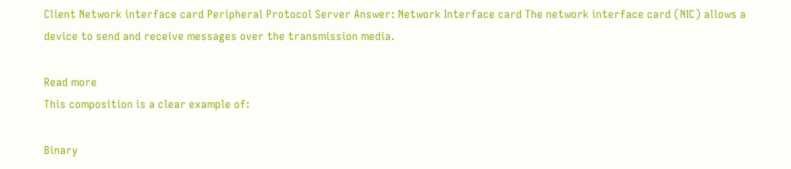Client Network interface card Peripheral Protocol Server Answer: Network Interface card The network interface card (NIC) allows a device to send and receive messages over the transmission media.

Read more
This composition is a clear example of:

Binary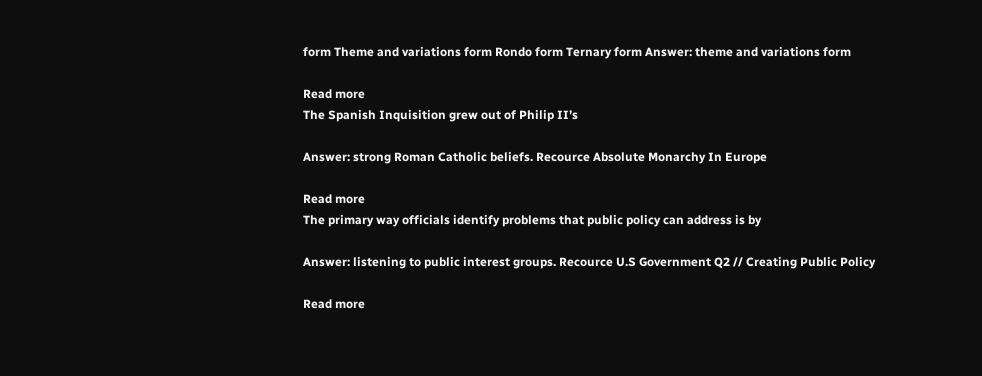form Theme and variations form Rondo form Ternary form Answer: theme and variations form

Read more
The Spanish Inquisition grew out of Philip II’s

Answer: strong Roman Catholic beliefs. Recource Absolute Monarchy In Europe

Read more
The primary way officials identify problems that public policy can address is by

Answer: listening to public interest groups. Recource U.S Government Q2 // Creating Public Policy

Read more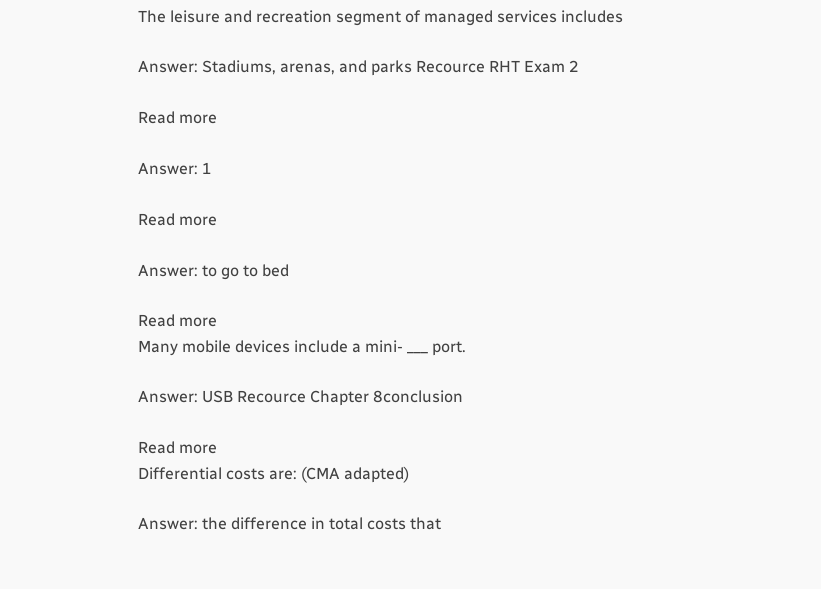The leisure and recreation segment of managed services includes

Answer: Stadiums, arenas, and parks Recource RHT Exam 2

Read more

Answer: 1

Read more

Answer: to go to bed

Read more
Many mobile devices include a mini- ___ port.

Answer: USB Recource Chapter 8conclusion

Read more
Differential costs are: (CMA adapted)

Answer: the difference in total costs that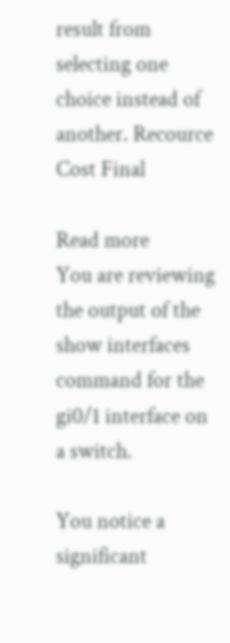result from selecting one choice instead of another. Recource Cost Final

Read more
You are reviewing the output of the show interfaces command for the gi0/1 interface on a switch.

You notice a significant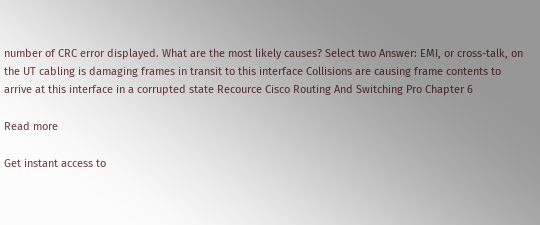number of CRC error displayed. What are the most likely causes? Select two Answer: EMI, or cross-talk, on the UT cabling is damaging frames in transit to this interface Collisions are causing frame contents to arrive at this interface in a corrupted state Recource Cisco Routing And Switching Pro Chapter 6

Read more

Get instant access to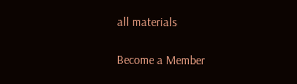all materials

Become a Member